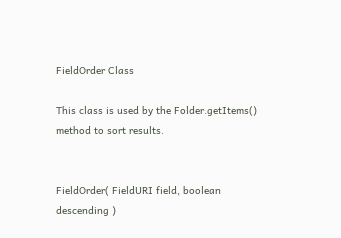FieldOrder Class

This class is used by the Folder.getItems() method to sort results.


FieldOrder( FieldURI field, boolean descending )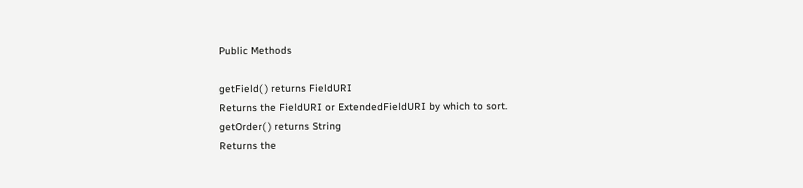Public Methods

getField( ) returns FieldURI
Returns the FieldURI or ExtendedFieldURI by which to sort.
getOrder( ) returns String
Returns the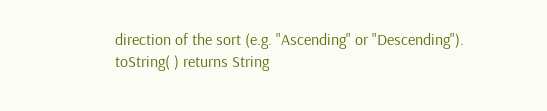direction of the sort (e.g. "Ascending" or "Descending").
toString( ) returns String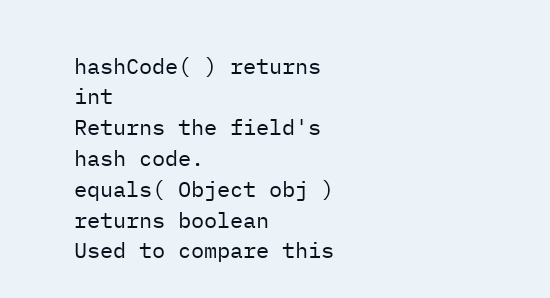hashCode( ) returns int
Returns the field's hash code.
equals( Object obj ) returns boolean
Used to compare this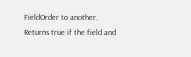FieldOrder to another. Returns true if the field and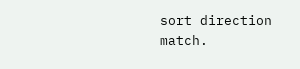sort direction match.